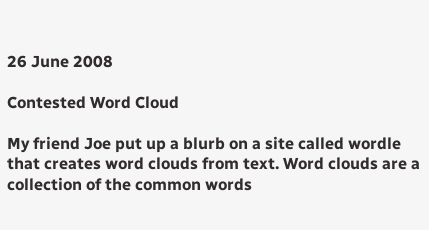26 June 2008

Contested Word Cloud

My friend Joe put up a blurb on a site called wordle that creates word clouds from text. Word clouds are a collection of the common words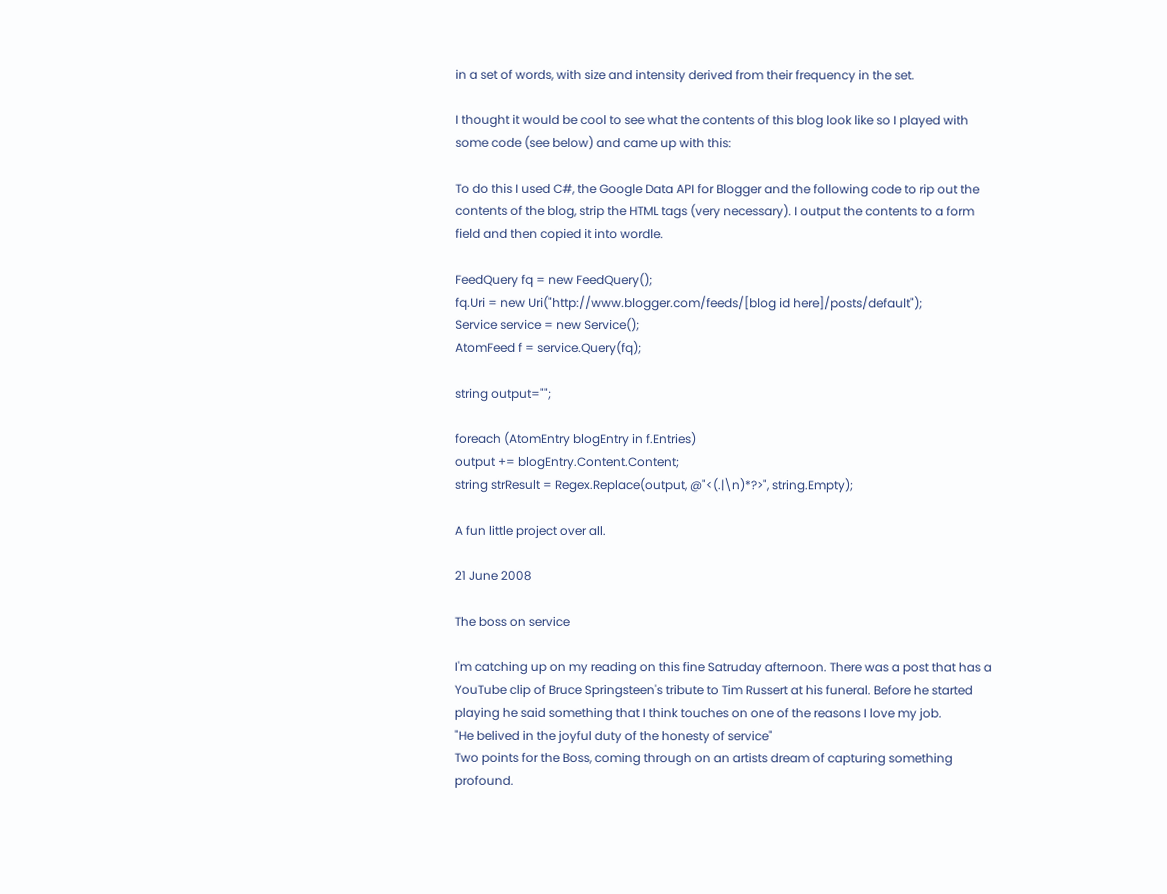in a set of words, with size and intensity derived from their frequency in the set.

I thought it would be cool to see what the contents of this blog look like so I played with some code (see below) and came up with this:

To do this I used C#, the Google Data API for Blogger and the following code to rip out the contents of the blog, strip the HTML tags (very necessary). I output the contents to a form field and then copied it into wordle.

FeedQuery fq = new FeedQuery();
fq.Uri = new Uri("http://www.blogger.com/feeds/[blog id here]/posts/default");
Service service = new Service();
AtomFeed f = service.Query(fq);

string output="";

foreach (AtomEntry blogEntry in f.Entries)
output += blogEntry.Content.Content;
string strResult = Regex.Replace(output, @"<(.|\n)*?>", string.Empty);

A fun little project over all.

21 June 2008

The boss on service

I'm catching up on my reading on this fine Satruday afternoon. There was a post that has a YouTube clip of Bruce Springsteen's tribute to Tim Russert at his funeral. Before he started playing he said something that I think touches on one of the reasons I love my job.
"He belived in the joyful duty of the honesty of service"
Two points for the Boss, coming through on an artists dream of capturing something profound.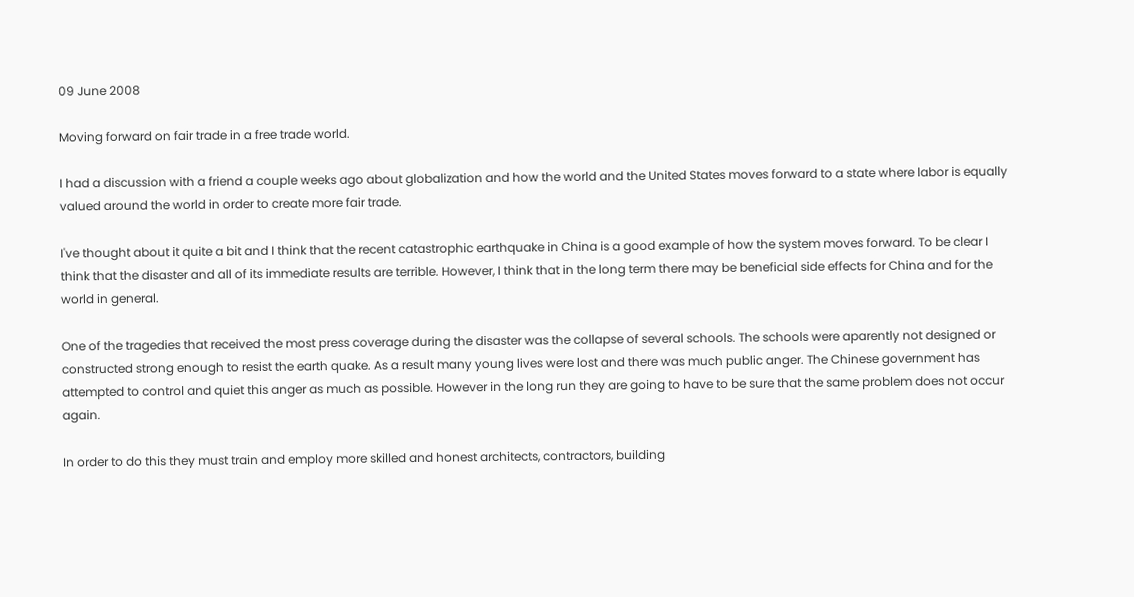09 June 2008

Moving forward on fair trade in a free trade world.

I had a discussion with a friend a couple weeks ago about globalization and how the world and the United States moves forward to a state where labor is equally valued around the world in order to create more fair trade.

I've thought about it quite a bit and I think that the recent catastrophic earthquake in China is a good example of how the system moves forward. To be clear I think that the disaster and all of its immediate results are terrible. However, I think that in the long term there may be beneficial side effects for China and for the world in general.

One of the tragedies that received the most press coverage during the disaster was the collapse of several schools. The schools were aparently not designed or constructed strong enough to resist the earth quake. As a result many young lives were lost and there was much public anger. The Chinese government has attempted to control and quiet this anger as much as possible. However in the long run they are going to have to be sure that the same problem does not occur again.

In order to do this they must train and employ more skilled and honest architects, contractors, building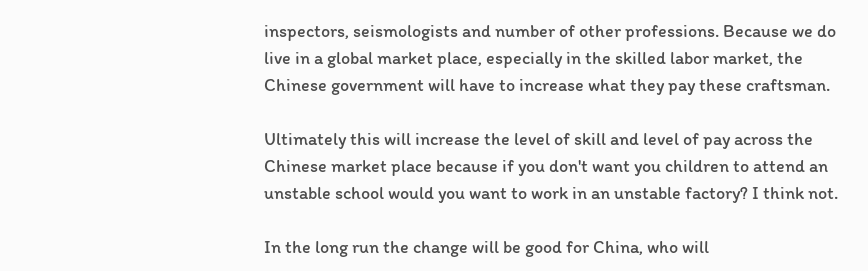inspectors, seismologists and number of other professions. Because we do live in a global market place, especially in the skilled labor market, the Chinese government will have to increase what they pay these craftsman.

Ultimately this will increase the level of skill and level of pay across the Chinese market place because if you don't want you children to attend an unstable school would you want to work in an unstable factory? I think not.

In the long run the change will be good for China, who will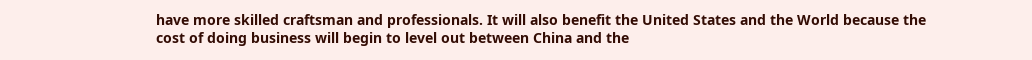have more skilled craftsman and professionals. It will also benefit the United States and the World because the cost of doing business will begin to level out between China and the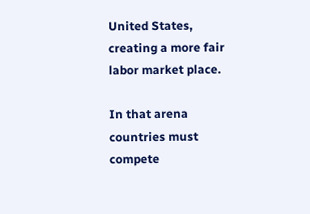United States, creating a more fair labor market place.

In that arena countries must compete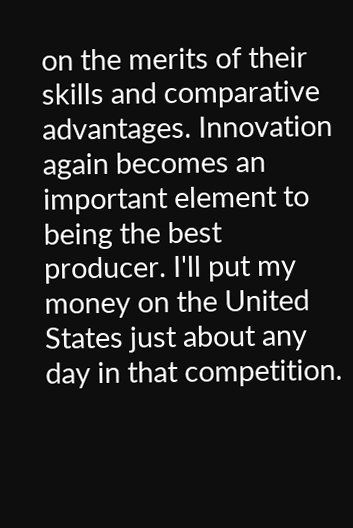on the merits of their skills and comparative advantages. Innovation again becomes an important element to being the best producer. I'll put my money on the United States just about any day in that competition.